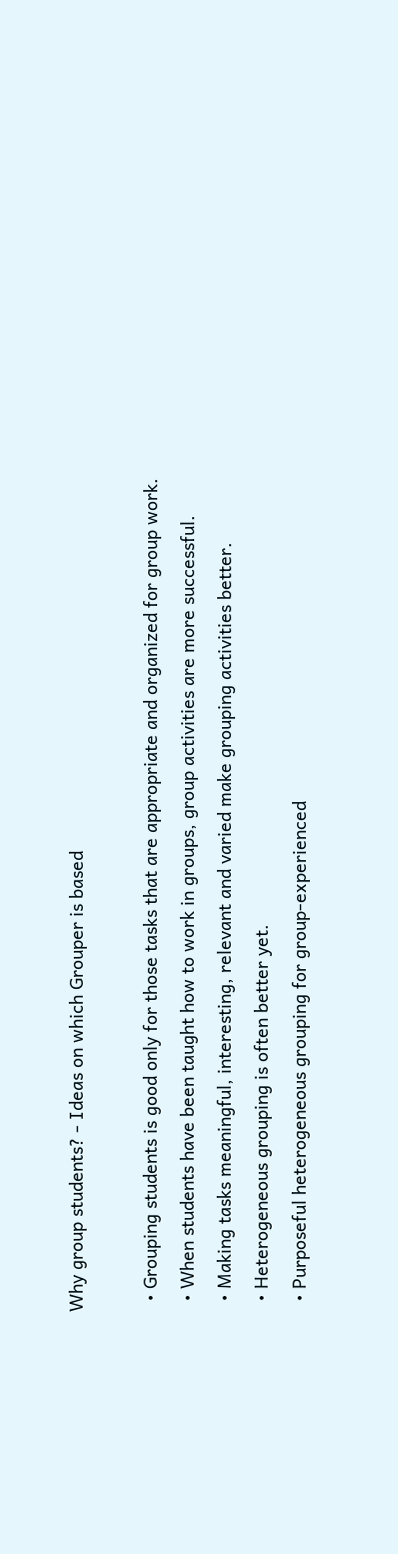Why group students? - Ideas on which Grouper is based

  • Grouping students is good only for those tasks that are appropriate and organized for group work.
  • When students have been taught how to work in groups, group activities are more successful.
  • Making tasks meaningful, interesting, relevant and varied make grouping activities better.
  • Heterogeneous grouping is often better yet.
  • Purposeful heterogeneous grouping for group-experienced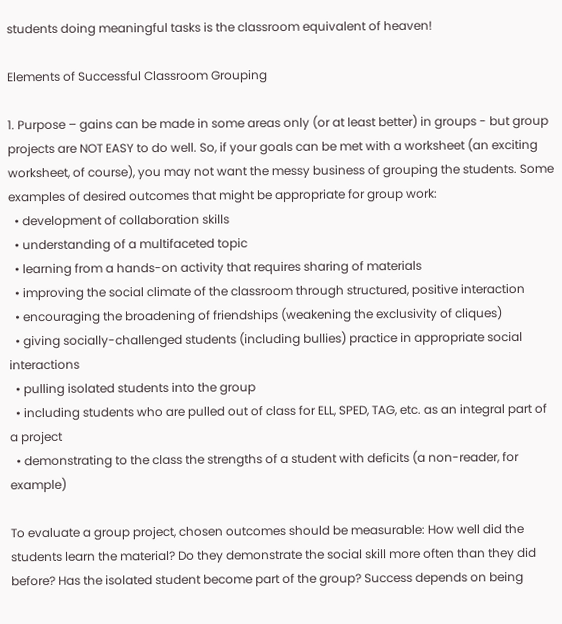students doing meaningful tasks is the classroom equivalent of heaven!

Elements of Successful Classroom Grouping

1. Purpose – gains can be made in some areas only (or at least better) in groups - but group projects are NOT EASY to do well. So, if your goals can be met with a worksheet (an exciting worksheet, of course), you may not want the messy business of grouping the students. Some examples of desired outcomes that might be appropriate for group work:
  • development of collaboration skills
  • understanding of a multifaceted topic
  • learning from a hands-on activity that requires sharing of materials
  • improving the social climate of the classroom through structured, positive interaction
  • encouraging the broadening of friendships (weakening the exclusivity of cliques)
  • giving socially-challenged students (including bullies) practice in appropriate social interactions
  • pulling isolated students into the group
  • including students who are pulled out of class for ELL, SPED, TAG, etc. as an integral part of a project
  • demonstrating to the class the strengths of a student with deficits (a non-reader, for example)

To evaluate a group project, chosen outcomes should be measurable: How well did the students learn the material? Do they demonstrate the social skill more often than they did before? Has the isolated student become part of the group? Success depends on being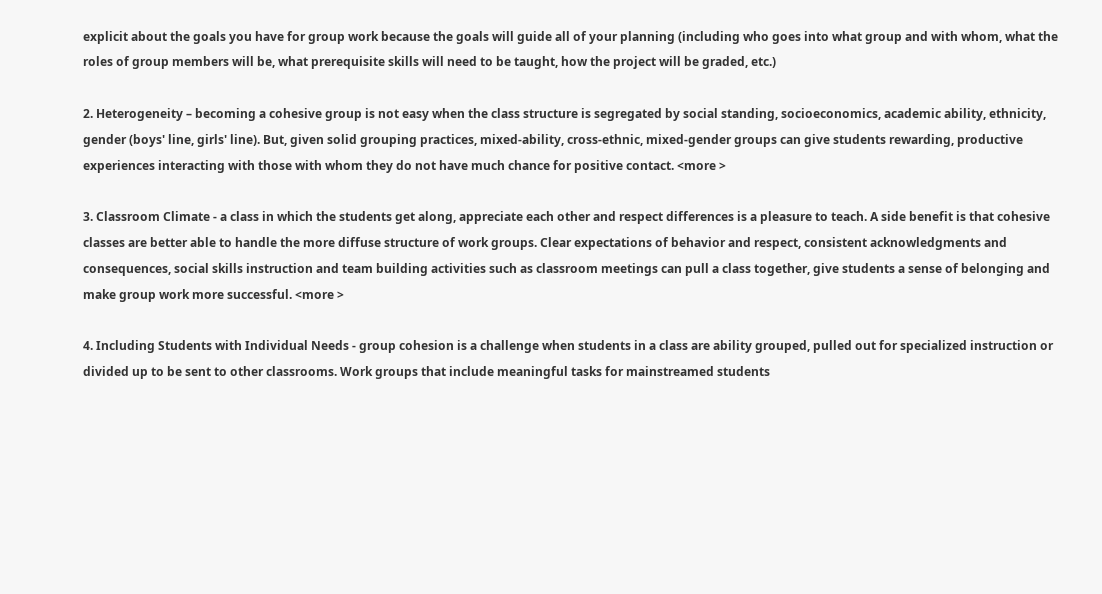explicit about the goals you have for group work because the goals will guide all of your planning (including who goes into what group and with whom, what the roles of group members will be, what prerequisite skills will need to be taught, how the project will be graded, etc.)

2. Heterogeneity – becoming a cohesive group is not easy when the class structure is segregated by social standing, socioeconomics, academic ability, ethnicity, gender (boys' line, girls' line). But, given solid grouping practices, mixed-ability, cross-ethnic, mixed-gender groups can give students rewarding, productive experiences interacting with those with whom they do not have much chance for positive contact. <more >

3. Classroom Climate - a class in which the students get along, appreciate each other and respect differences is a pleasure to teach. A side benefit is that cohesive classes are better able to handle the more diffuse structure of work groups. Clear expectations of behavior and respect, consistent acknowledgments and consequences, social skills instruction and team building activities such as classroom meetings can pull a class together, give students a sense of belonging and make group work more successful. <more >

4. Including Students with Individual Needs - group cohesion is a challenge when students in a class are ability grouped, pulled out for specialized instruction or divided up to be sent to other classrooms. Work groups that include meaningful tasks for mainstreamed students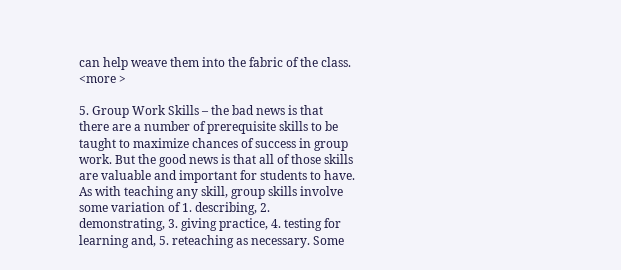can help weave them into the fabric of the class. <more >

5. Group Work Skills – the bad news is that there are a number of prerequisite skills to be taught to maximize chances of success in group work. But the good news is that all of those skills are valuable and important for students to have. As with teaching any skill, group skills involve some variation of 1. describing, 2. demonstrating, 3. giving practice, 4. testing for learning and, 5. reteaching as necessary. Some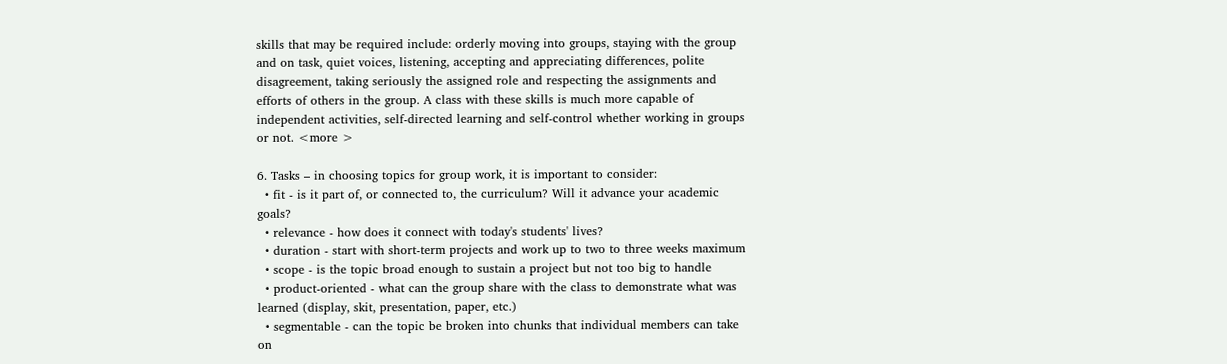skills that may be required include: orderly moving into groups, staying with the group and on task, quiet voices, listening, accepting and appreciating differences, polite disagreement, taking seriously the assigned role and respecting the assignments and efforts of others in the group. A class with these skills is much more capable of independent activities, self-directed learning and self-control whether working in groups or not. <more >

6. Tasks – in choosing topics for group work, it is important to consider:
  • fit - is it part of, or connected to, the curriculum? Will it advance your academic goals?
  • relevance - how does it connect with today's students' lives?
  • duration - start with short-term projects and work up to two to three weeks maximum
  • scope - is the topic broad enough to sustain a project but not too big to handle
  • product-oriented - what can the group share with the class to demonstrate what was learned (display, skit, presentation, paper, etc.)
  • segmentable - can the topic be broken into chunks that individual members can take on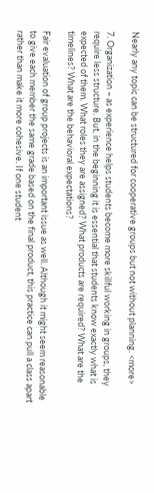Nearly any topic can be structured for cooperative groups but not without planning. <more>

7. Organization – as experience helps students become more skillful working in groups, they require less structure. But, in the beginning it is essential that students know exactly what is expected of them. What roles they are assigned? What products are required? What are the timelines? What are the behavioral expectations?

Fair evaluation of group projects is an important issue as well. Although it might seem reasonable to give each member the same grade based on the final product, this practice can pull a class apart rather than make it more cohesive. If one student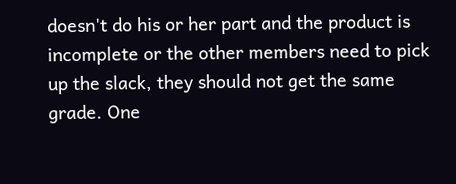doesn't do his or her part and the product is incomplete or the other members need to pick up the slack, they should not get the same grade. One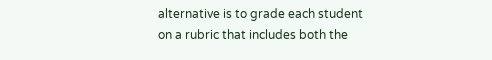alternative is to grade each student on a rubric that includes both the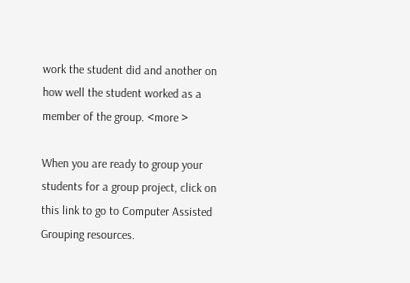work the student did and another on how well the student worked as a member of the group. <more >

When you are ready to group your students for a group project, click on this link to go to Computer Assisted Grouping resources.